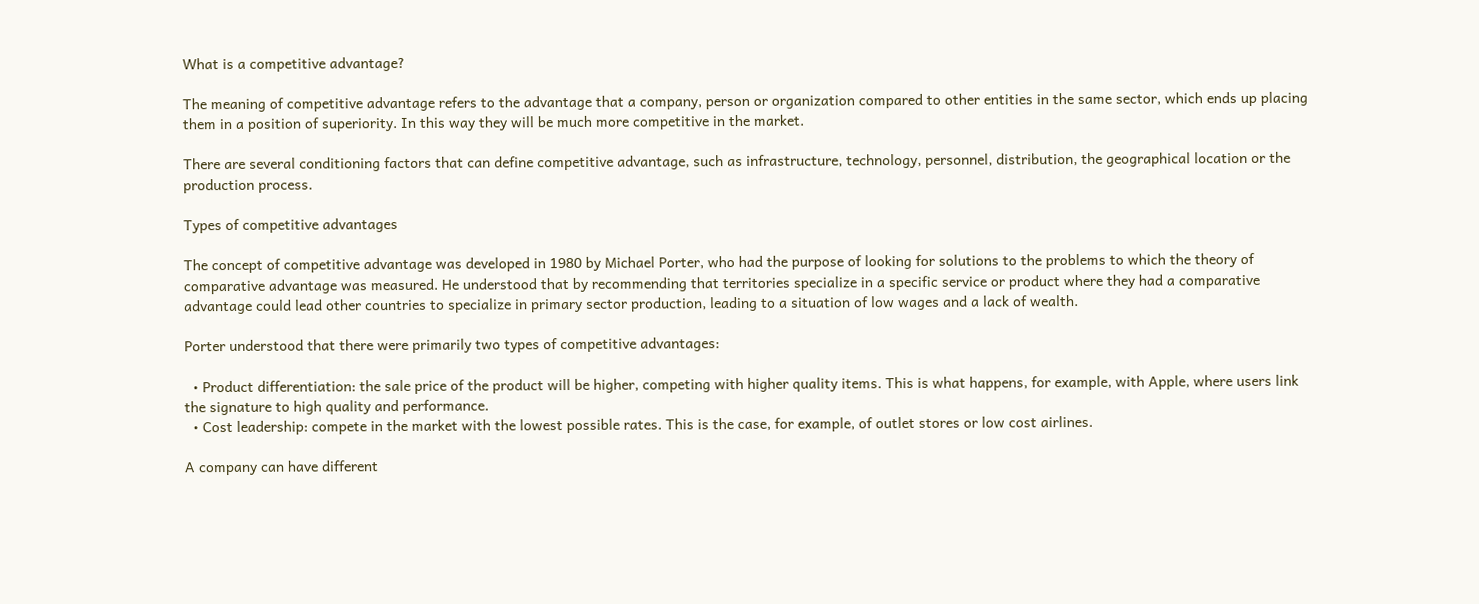What is a competitive advantage?

The meaning of competitive advantage refers to the advantage that a company, person or organization compared to other entities in the same sector, which ends up placing them in a position of superiority. In this way they will be much more competitive in the market.

There are several conditioning factors that can define competitive advantage, such as infrastructure, technology, personnel, distribution, the geographical location or the production process.

Types of competitive advantages

The concept of competitive advantage was developed in 1980 by Michael Porter, who had the purpose of looking for solutions to the problems to which the theory of comparative advantage was measured. He understood that by recommending that territories specialize in a specific service or product where they had a comparative advantage could lead other countries to specialize in primary sector production, leading to a situation of low wages and a lack of wealth.

Porter understood that there were primarily two types of competitive advantages:

  • Product differentiation: the sale price of the product will be higher, competing with higher quality items. This is what happens, for example, with Apple, where users link the signature to high quality and performance.
  • Cost leadership: compete in the market with the lowest possible rates. This is the case, for example, of outlet stores or low cost airlines.

A company can have different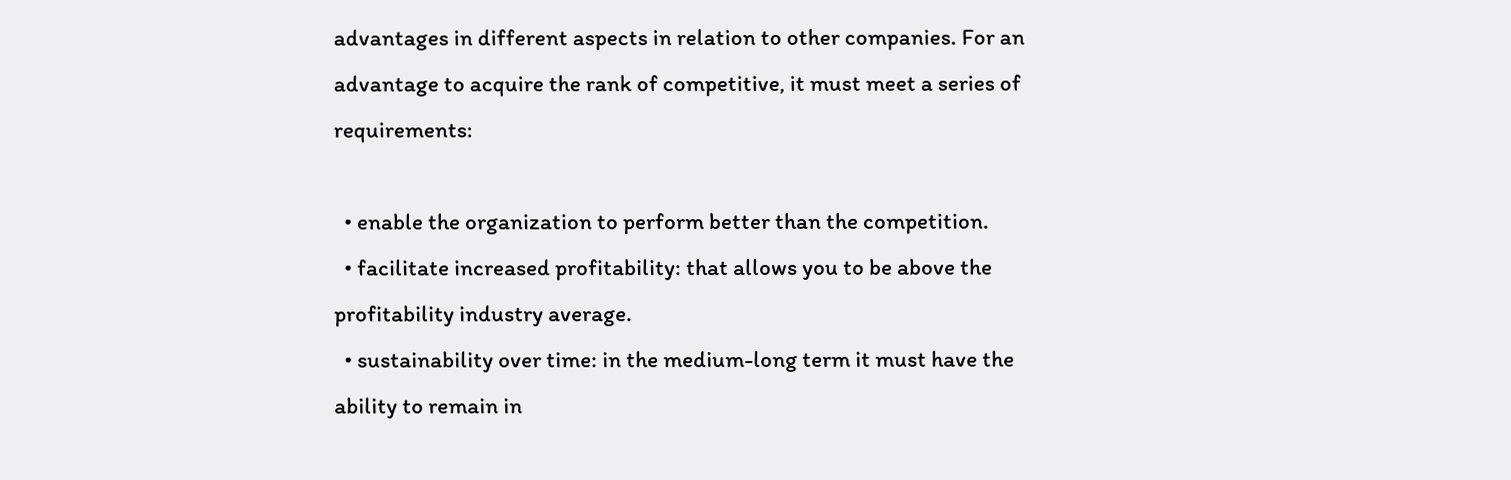advantages in different aspects in relation to other companies. For an advantage to acquire the rank of competitive, it must meet a series of requirements:

  • enable the organization to perform better than the competition.
  • facilitate increased profitability: that allows you to be above the profitability industry average.
  • sustainability over time: in the medium-long term it must have the ability to remain in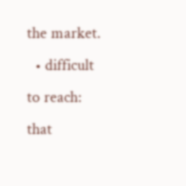the market.
  • difficult to reach: that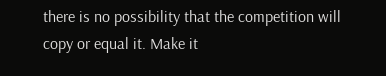there is no possibility that the competition will copy or equal it. Make it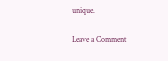unique.

Leave a Comment